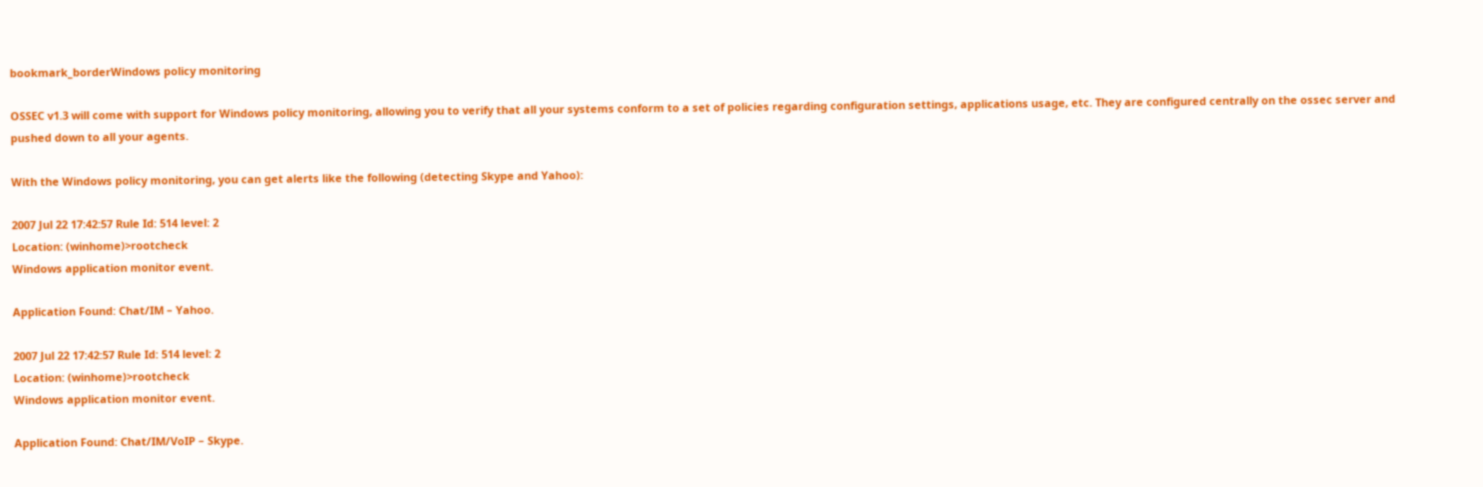bookmark_borderWindows policy monitoring

OSSEC v1.3 will come with support for Windows policy monitoring, allowing you to verify that all your systems conform to a set of policies regarding configuration settings, applications usage, etc. They are configured centrally on the ossec server and pushed down to all your agents.

With the Windows policy monitoring, you can get alerts like the following (detecting Skype and Yahoo):

2007 Jul 22 17:42:57 Rule Id: 514 level: 2
Location: (winhome)>rootcheck
Windows application monitor event.

Application Found: Chat/IM – Yahoo.

2007 Jul 22 17:42:57 Rule Id: 514 level: 2
Location: (winhome)>rootcheck
Windows application monitor event.

Application Found: Chat/IM/VoIP – Skype.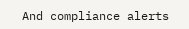And compliance alerts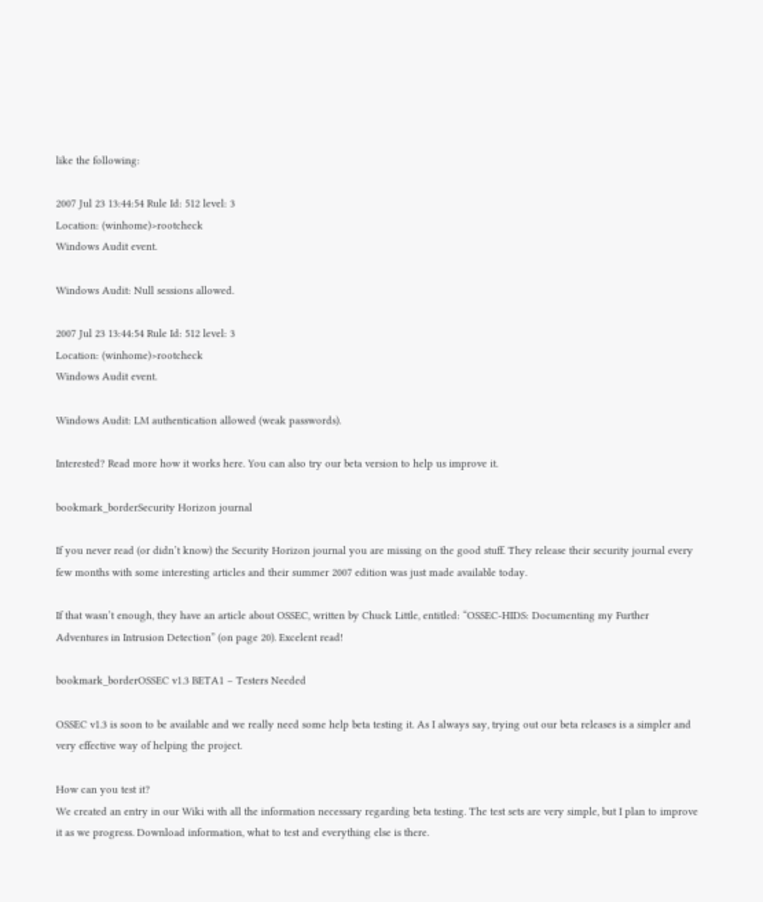like the following:

2007 Jul 23 13:44:54 Rule Id: 512 level: 3
Location: (winhome)>rootcheck
Windows Audit event.

Windows Audit: Null sessions allowed.

2007 Jul 23 13:44:54 Rule Id: 512 level: 3
Location: (winhome)>rootcheck
Windows Audit event.

Windows Audit: LM authentication allowed (weak passwords).

Interested? Read more how it works here. You can also try our beta version to help us improve it.

bookmark_borderSecurity Horizon journal

If you never read (or didn’t know) the Security Horizon journal you are missing on the good stuff. They release their security journal every few months with some interesting articles and their summer 2007 edition was just made available today.

If that wasn’t enough, they have an article about OSSEC, written by Chuck Little, entitled: “OSSEC-HIDS: Documenting my Further Adventures in Intrusion Detection” (on page 20). Excelent read!

bookmark_borderOSSEC v1.3 BETA1 – Testers Needed

OSSEC v1.3 is soon to be available and we really need some help beta testing it. As I always say, trying out our beta releases is a simpler and very effective way of helping the project.

How can you test it?
We created an entry in our Wiki with all the information necessary regarding beta testing. The test sets are very simple, but I plan to improve it as we progress. Download information, what to test and everything else is there.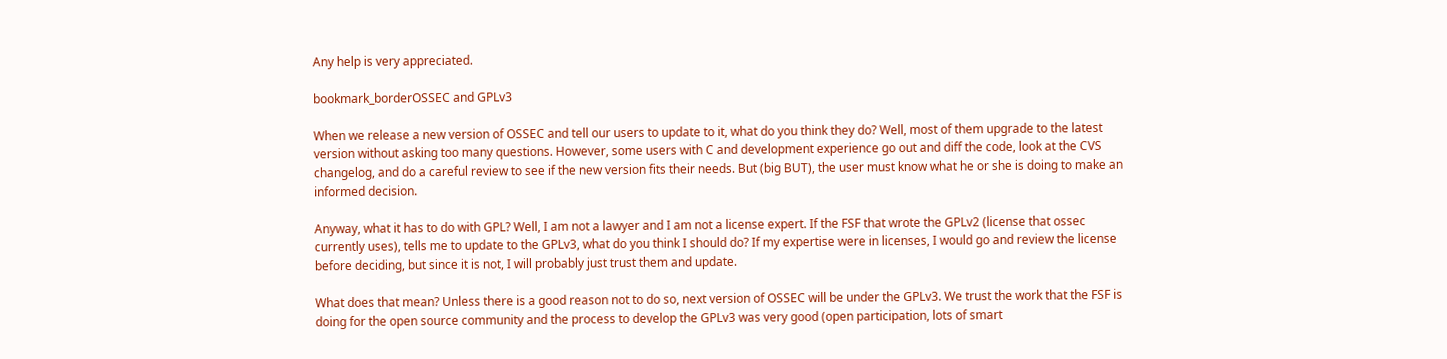Any help is very appreciated.

bookmark_borderOSSEC and GPLv3

When we release a new version of OSSEC and tell our users to update to it, what do you think they do? Well, most of them upgrade to the latest version without asking too many questions. However, some users with C and development experience go out and diff the code, look at the CVS changelog, and do a careful review to see if the new version fits their needs. But (big BUT), the user must know what he or she is doing to make an informed decision.

Anyway, what it has to do with GPL? Well, I am not a lawyer and I am not a license expert. If the FSF that wrote the GPLv2 (license that ossec currently uses), tells me to update to the GPLv3, what do you think I should do? If my expertise were in licenses, I would go and review the license before deciding, but since it is not, I will probably just trust them and update.

What does that mean? Unless there is a good reason not to do so, next version of OSSEC will be under the GPLv3. We trust the work that the FSF is doing for the open source community and the process to develop the GPLv3 was very good (open participation, lots of smart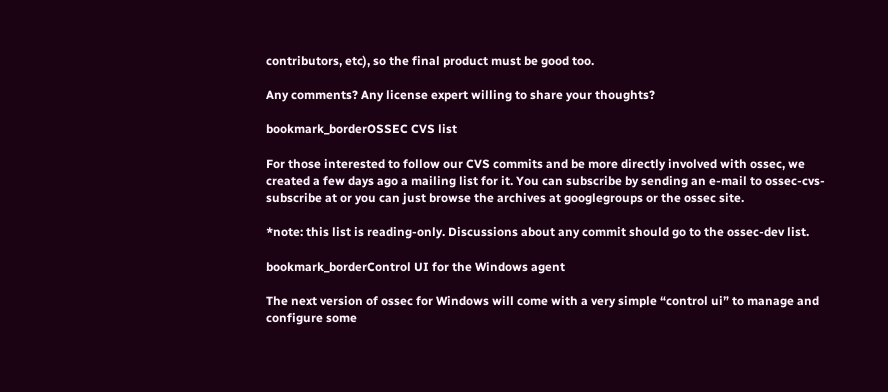contributors, etc), so the final product must be good too.

Any comments? Any license expert willing to share your thoughts?

bookmark_borderOSSEC CVS list

For those interested to follow our CVS commits and be more directly involved with ossec, we created a few days ago a mailing list for it. You can subscribe by sending an e-mail to ossec-cvs-subscribe at or you can just browse the archives at googlegroups or the ossec site.

*note: this list is reading-only. Discussions about any commit should go to the ossec-dev list.

bookmark_borderControl UI for the Windows agent

The next version of ossec for Windows will come with a very simple “control ui” to manage and configure some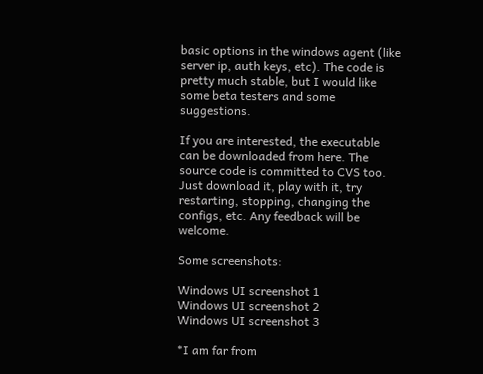basic options in the windows agent (like server ip, auth keys, etc). The code is pretty much stable, but I would like some beta testers and some suggestions.

If you are interested, the executable can be downloaded from here. The source code is committed to CVS too. Just download it, play with it, try restarting, stopping, changing the configs, etc. Any feedback will be welcome.

Some screenshots:

Windows UI screenshot 1
Windows UI screenshot 2
Windows UI screenshot 3

*I am far from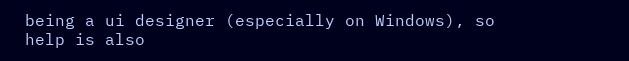being a ui designer (especially on Windows), so help is also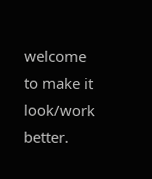welcome to make it look/work better.